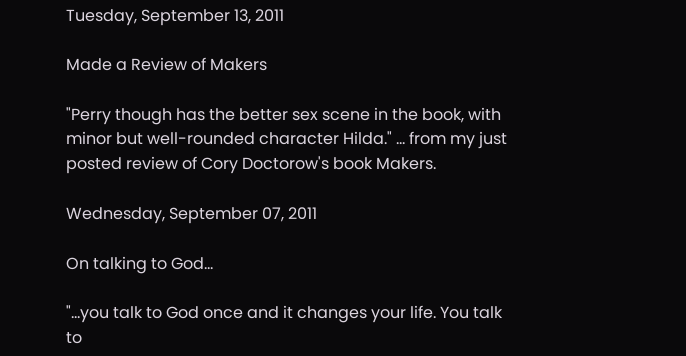Tuesday, September 13, 2011

Made a Review of Makers

"Perry though has the better sex scene in the book, with minor but well-rounded character Hilda." ... from my just posted review of Cory Doctorow's book Makers.

Wednesday, September 07, 2011

On talking to God...

"...you talk to God once and it changes your life. You talk to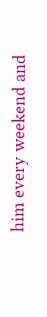him every weekend and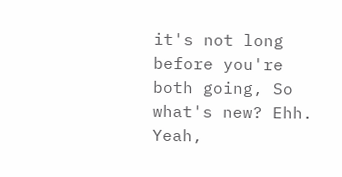it's not long before you're both going, So what's new? Ehh. Yeah,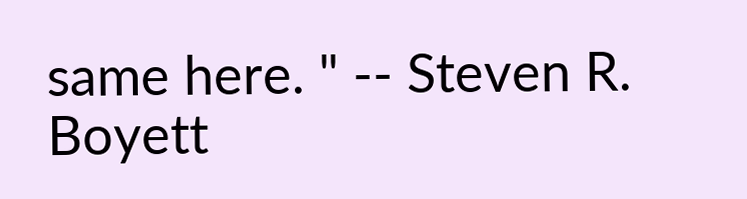same here. " -- Steven R. Boyett